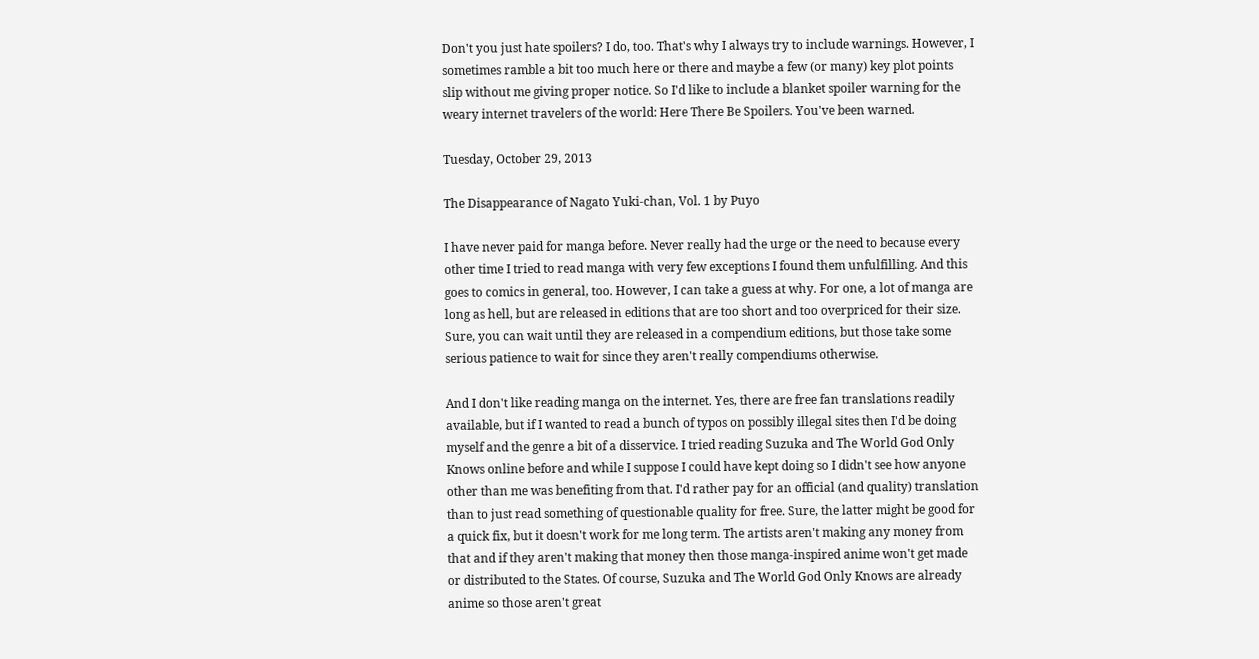Don't you just hate spoilers? I do, too. That's why I always try to include warnings. However, I sometimes ramble a bit too much here or there and maybe a few (or many) key plot points slip without me giving proper notice. So I'd like to include a blanket spoiler warning for the weary internet travelers of the world: Here There Be Spoilers. You've been warned.

Tuesday, October 29, 2013

The Disappearance of Nagato Yuki-chan, Vol. 1 by Puyo

I have never paid for manga before. Never really had the urge or the need to because every other time I tried to read manga with very few exceptions I found them unfulfilling. And this goes to comics in general, too. However, I can take a guess at why. For one, a lot of manga are long as hell, but are released in editions that are too short and too overpriced for their size. Sure, you can wait until they are released in a compendium editions, but those take some serious patience to wait for since they aren't really compendiums otherwise.

And I don't like reading manga on the internet. Yes, there are free fan translations readily available, but if I wanted to read a bunch of typos on possibly illegal sites then I'd be doing myself and the genre a bit of a disservice. I tried reading Suzuka and The World God Only Knows online before and while I suppose I could have kept doing so I didn't see how anyone other than me was benefiting from that. I'd rather pay for an official (and quality) translation than to just read something of questionable quality for free. Sure, the latter might be good for a quick fix, but it doesn't work for me long term. The artists aren't making any money from that and if they aren't making that money then those manga-inspired anime won't get made or distributed to the States. Of course, Suzuka and The World God Only Knows are already anime so those aren't great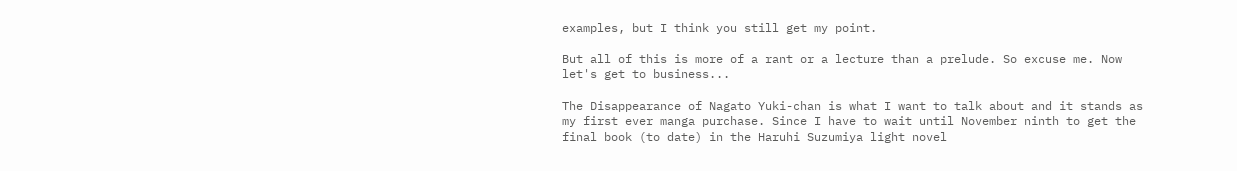examples, but I think you still get my point.

But all of this is more of a rant or a lecture than a prelude. So excuse me. Now let's get to business...

The Disappearance of Nagato Yuki-chan is what I want to talk about and it stands as my first ever manga purchase. Since I have to wait until November ninth to get the final book (to date) in the Haruhi Suzumiya light novel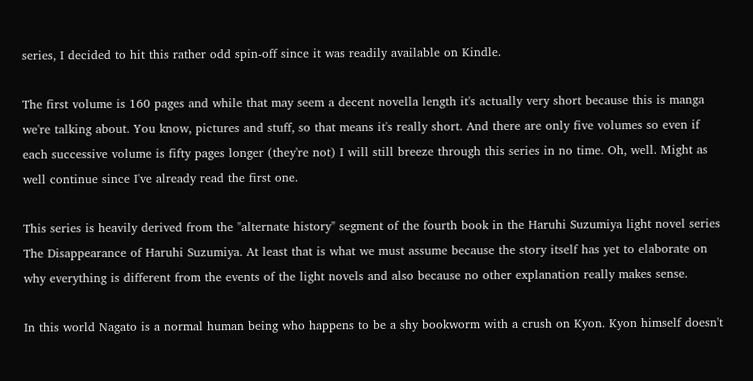series, I decided to hit this rather odd spin-off since it was readily available on Kindle.

The first volume is 160 pages and while that may seem a decent novella length it's actually very short because this is manga we're talking about. You know, pictures and stuff, so that means it's really short. And there are only five volumes so even if each successive volume is fifty pages longer (they're not) I will still breeze through this series in no time. Oh, well. Might as well continue since I've already read the first one.

This series is heavily derived from the "alternate history" segment of the fourth book in the Haruhi Suzumiya light novel series The Disappearance of Haruhi Suzumiya. At least that is what we must assume because the story itself has yet to elaborate on why everything is different from the events of the light novels and also because no other explanation really makes sense.

In this world Nagato is a normal human being who happens to be a shy bookworm with a crush on Kyon. Kyon himself doesn't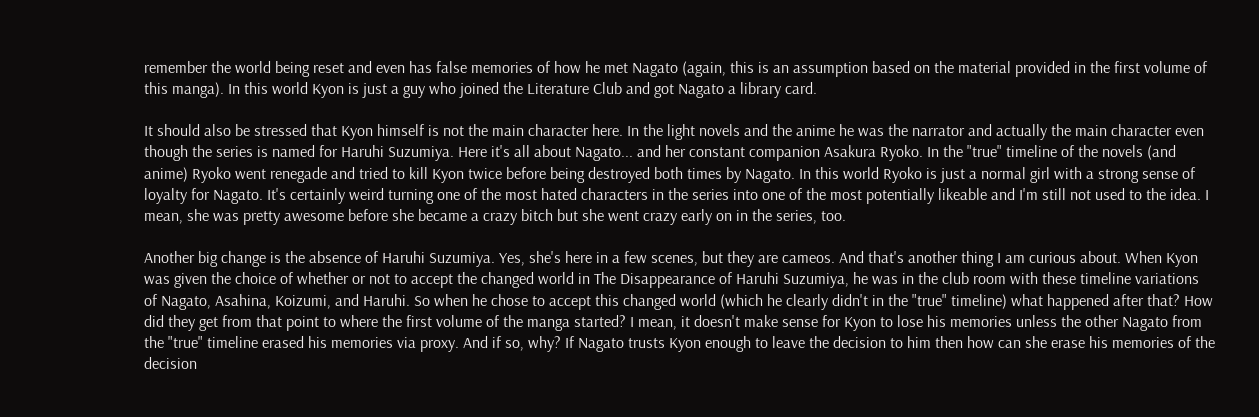remember the world being reset and even has false memories of how he met Nagato (again, this is an assumption based on the material provided in the first volume of this manga). In this world Kyon is just a guy who joined the Literature Club and got Nagato a library card.

It should also be stressed that Kyon himself is not the main character here. In the light novels and the anime he was the narrator and actually the main character even though the series is named for Haruhi Suzumiya. Here it's all about Nagato... and her constant companion Asakura Ryoko. In the "true" timeline of the novels (and anime) Ryoko went renegade and tried to kill Kyon twice before being destroyed both times by Nagato. In this world Ryoko is just a normal girl with a strong sense of loyalty for Nagato. It's certainly weird turning one of the most hated characters in the series into one of the most potentially likeable and I'm still not used to the idea. I mean, she was pretty awesome before she became a crazy bitch but she went crazy early on in the series, too.

Another big change is the absence of Haruhi Suzumiya. Yes, she's here in a few scenes, but they are cameos. And that's another thing I am curious about. When Kyon was given the choice of whether or not to accept the changed world in The Disappearance of Haruhi Suzumiya, he was in the club room with these timeline variations of Nagato, Asahina, Koizumi, and Haruhi. So when he chose to accept this changed world (which he clearly didn't in the "true" timeline) what happened after that? How did they get from that point to where the first volume of the manga started? I mean, it doesn't make sense for Kyon to lose his memories unless the other Nagato from the "true" timeline erased his memories via proxy. And if so, why? If Nagato trusts Kyon enough to leave the decision to him then how can she erase his memories of the decision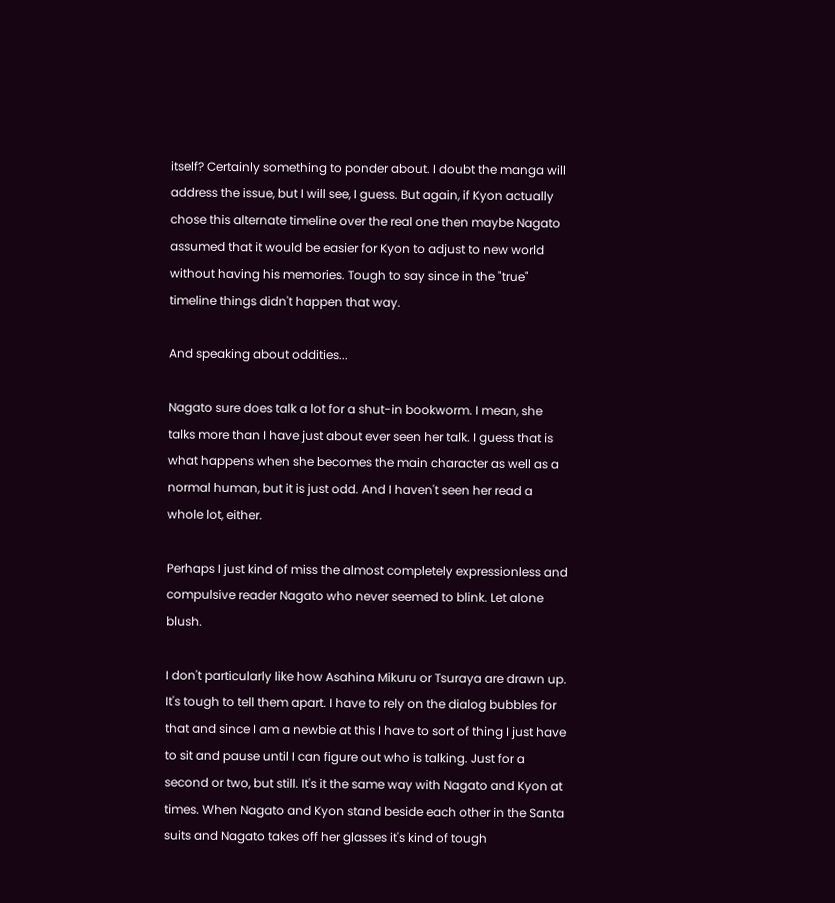itself? Certainly something to ponder about. I doubt the manga will address the issue, but I will see, I guess. But again, if Kyon actually chose this alternate timeline over the real one then maybe Nagato assumed that it would be easier for Kyon to adjust to new world without having his memories. Tough to say since in the "true" timeline things didn't happen that way.

And speaking about oddities...

Nagato sure does talk a lot for a shut-in bookworm. I mean, she talks more than I have just about ever seen her talk. I guess that is what happens when she becomes the main character as well as a normal human, but it is just odd. And I haven't seen her read a whole lot, either.

Perhaps I just kind of miss the almost completely expressionless and compulsive reader Nagato who never seemed to blink. Let alone blush.

I don't particularly like how Asahina Mikuru or Tsuraya are drawn up. It's tough to tell them apart. I have to rely on the dialog bubbles for that and since I am a newbie at this I have to sort of thing I just have to sit and pause until I can figure out who is talking. Just for a second or two, but still. It's it the same way with Nagato and Kyon at times. When Nagato and Kyon stand beside each other in the Santa suits and Nagato takes off her glasses it's kind of tough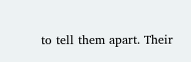to tell them apart. Their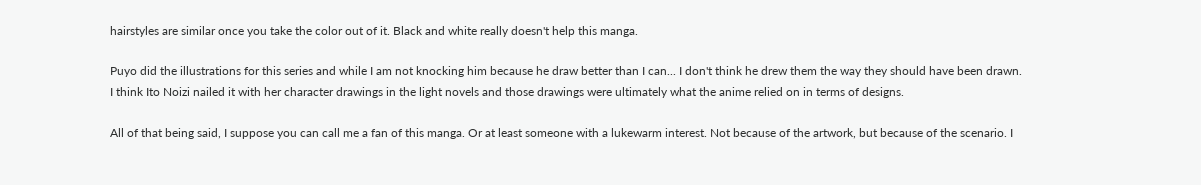hairstyles are similar once you take the color out of it. Black and white really doesn't help this manga.

Puyo did the illustrations for this series and while I am not knocking him because he draw better than I can... I don't think he drew them the way they should have been drawn. I think Ito Noizi nailed it with her character drawings in the light novels and those drawings were ultimately what the anime relied on in terms of designs.

All of that being said, I suppose you can call me a fan of this manga. Or at least someone with a lukewarm interest. Not because of the artwork, but because of the scenario. I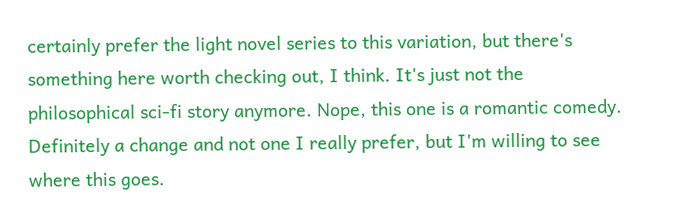certainly prefer the light novel series to this variation, but there's something here worth checking out, I think. It's just not the philosophical sci-fi story anymore. Nope, this one is a romantic comedy. Definitely a change and not one I really prefer, but I'm willing to see where this goes.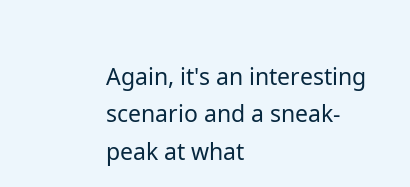Again, it's an interesting scenario and a sneak-peak at what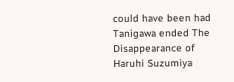could have been had Tanigawa ended The Disappearance of Haruhi Suzumiya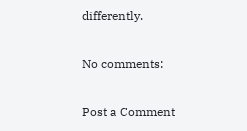differently.

No comments:

Post a Comment